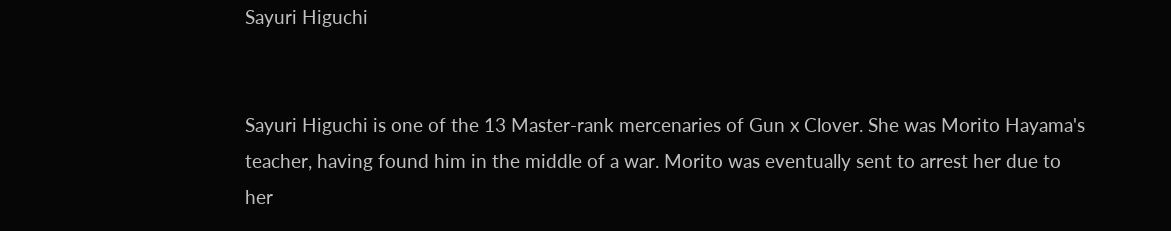Sayuri Higuchi


Sayuri Higuchi is one of the 13 Master-rank mercenaries of Gun x Clover. She was Morito Hayama's teacher, having found him in the middle of a war. Morito was eventually sent to arrest her due to her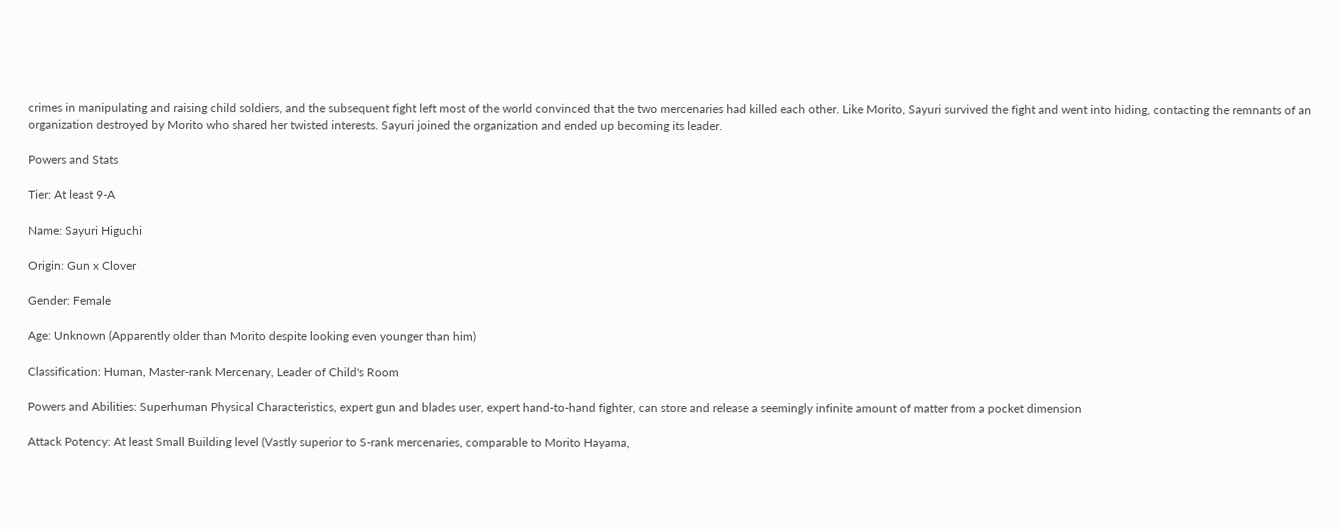crimes in manipulating and raising child soldiers, and the subsequent fight left most of the world convinced that the two mercenaries had killed each other. Like Morito, Sayuri survived the fight and went into hiding, contacting the remnants of an organization destroyed by Morito who shared her twisted interests. Sayuri joined the organization and ended up becoming its leader.

Powers and Stats

Tier: At least 9-A

Name: Sayuri Higuchi

Origin: Gun x Clover

Gender: Female

Age: Unknown (Apparently older than Morito despite looking even younger than him)

Classification: Human, Master-rank Mercenary, Leader of Child's Room

Powers and Abilities: Superhuman Physical Characteristics, expert gun and blades user, expert hand-to-hand fighter, can store and release a seemingly infinite amount of matter from a pocket dimension

Attack Potency: At least Small Building level (Vastly superior to S-rank mercenaries, comparable to Morito Hayama,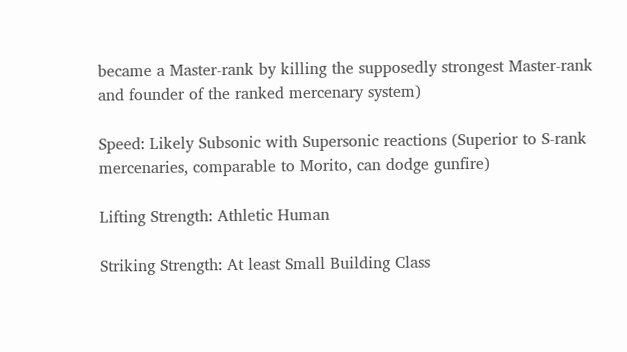became a Master-rank by killing the supposedly strongest Master-rank and founder of the ranked mercenary system)

Speed: Likely Subsonic with Supersonic reactions (Superior to S-rank mercenaries, comparable to Morito, can dodge gunfire)

Lifting Strength: Athletic Human

Striking Strength: At least Small Building Class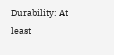Durability: At least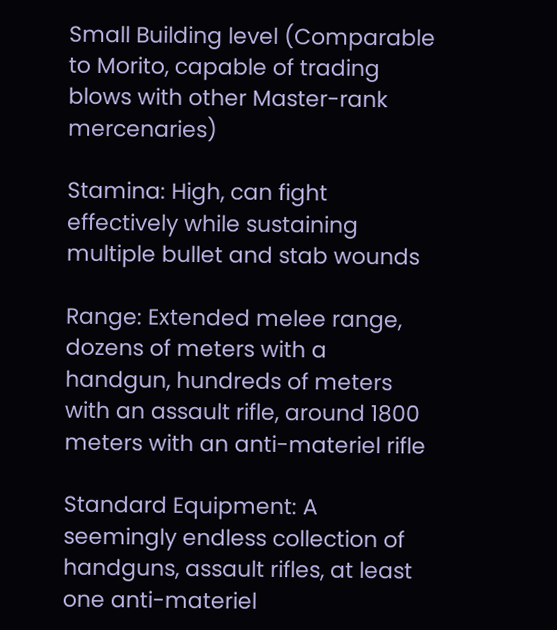Small Building level (Comparable to Morito, capable of trading blows with other Master-rank mercenaries)

Stamina: High, can fight effectively while sustaining multiple bullet and stab wounds

Range: Extended melee range, dozens of meters with a handgun, hundreds of meters with an assault rifle, around 1800 meters with an anti-materiel rifle

Standard Equipment: A seemingly endless collection of handguns, assault rifles, at least one anti-materiel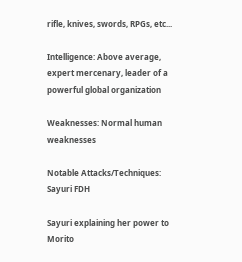rifle, knives, swords, RPGs, etc...

Intelligence: Above average, expert mercenary, leader of a powerful global organization

Weaknesses: Normal human weaknesses

Notable Attacks/Techniques:
Sayuri FDH

Sayuri explaining her power to Morito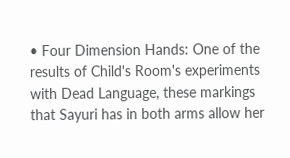• Four Dimension Hands: One of the results of Child's Room's experiments with Dead Language, these markings that Sayuri has in both arms allow her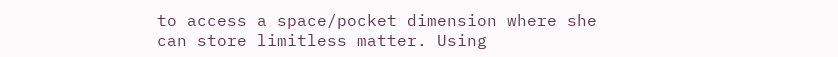to access a space/pocket dimension where she can store limitless matter. Using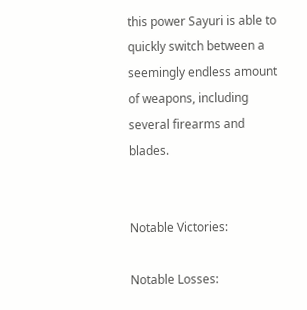this power Sayuri is able to quickly switch between a seemingly endless amount of weapons, including several firearms and blades.


Notable Victories:

Notable Losses: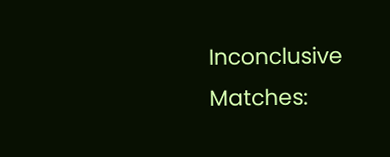Inconclusive Matches: